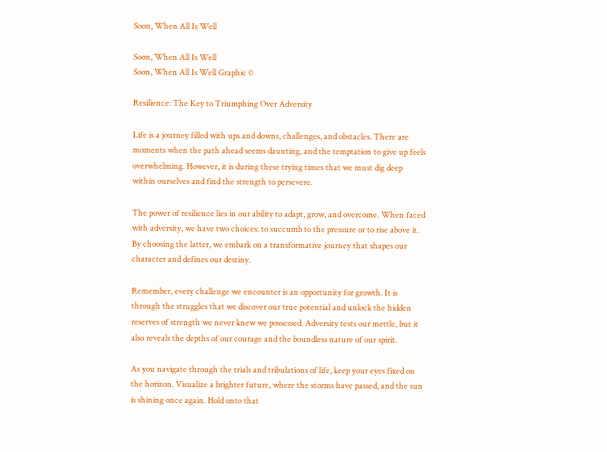Soon, When All Is Well

Soon, When All Is Well
Soon, When All Is Well Graphic ©

Resilience: The Key to Triumphing Over Adversity

Life is a journey filled with ups and downs, challenges, and obstacles. There are moments when the path ahead seems daunting, and the temptation to give up feels overwhelming. However, it is during these trying times that we must dig deep within ourselves and find the strength to persevere.

The power of resilience lies in our ability to adapt, grow, and overcome. When faced with adversity, we have two choices: to succumb to the pressure or to rise above it. By choosing the latter, we embark on a transformative journey that shapes our character and defines our destiny.

Remember, every challenge we encounter is an opportunity for growth. It is through the struggles that we discover our true potential and unlock the hidden reserves of strength we never knew we possessed. Adversity tests our mettle, but it also reveals the depths of our courage and the boundless nature of our spirit.

As you navigate through the trials and tribulations of life, keep your eyes fixed on the horizon. Visualize a brighter future, where the storms have passed, and the sun is shining once again. Hold onto that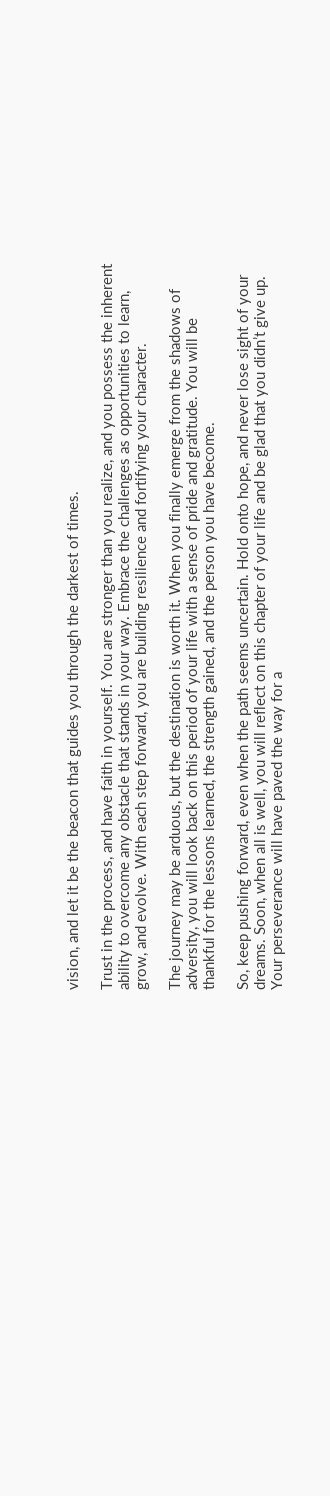vision, and let it be the beacon that guides you through the darkest of times.

Trust in the process, and have faith in yourself. You are stronger than you realize, and you possess the inherent ability to overcome any obstacle that stands in your way. Embrace the challenges as opportunities to learn, grow, and evolve. With each step forward, you are building resilience and fortifying your character.

The journey may be arduous, but the destination is worth it. When you finally emerge from the shadows of adversity, you will look back on this period of your life with a sense of pride and gratitude. You will be thankful for the lessons learned, the strength gained, and the person you have become.

So, keep pushing forward, even when the path seems uncertain. Hold onto hope, and never lose sight of your dreams. Soon, when all is well, you will reflect on this chapter of your life and be glad that you didn’t give up. Your perseverance will have paved the way for a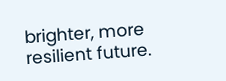brighter, more resilient future.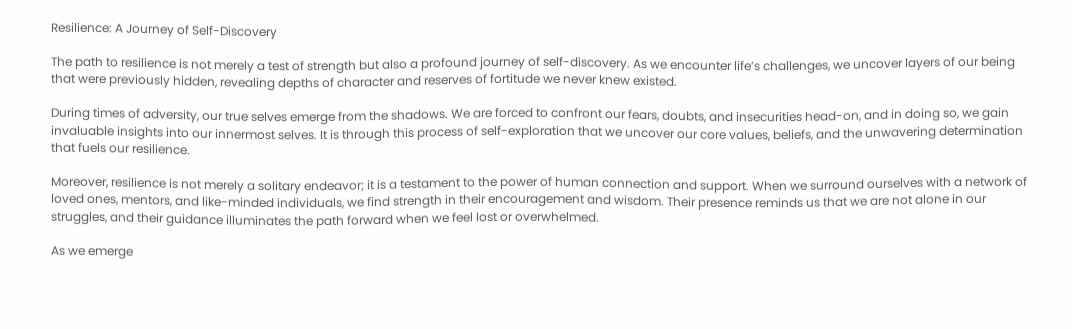Resilience: A Journey of Self-Discovery

The path to resilience is not merely a test of strength but also a profound journey of self-discovery. As we encounter life’s challenges, we uncover layers of our being that were previously hidden, revealing depths of character and reserves of fortitude we never knew existed.

During times of adversity, our true selves emerge from the shadows. We are forced to confront our fears, doubts, and insecurities head-on, and in doing so, we gain invaluable insights into our innermost selves. It is through this process of self-exploration that we uncover our core values, beliefs, and the unwavering determination that fuels our resilience.

Moreover, resilience is not merely a solitary endeavor; it is a testament to the power of human connection and support. When we surround ourselves with a network of loved ones, mentors, and like-minded individuals, we find strength in their encouragement and wisdom. Their presence reminds us that we are not alone in our struggles, and their guidance illuminates the path forward when we feel lost or overwhelmed.

As we emerge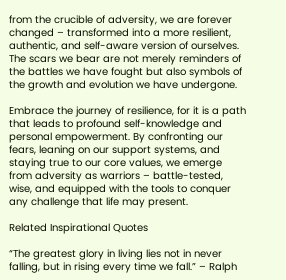from the crucible of adversity, we are forever changed – transformed into a more resilient, authentic, and self-aware version of ourselves. The scars we bear are not merely reminders of the battles we have fought but also symbols of the growth and evolution we have undergone.

Embrace the journey of resilience, for it is a path that leads to profound self-knowledge and personal empowerment. By confronting our fears, leaning on our support systems, and staying true to our core values, we emerge from adversity as warriors – battle-tested, wise, and equipped with the tools to conquer any challenge that life may present.

Related Inspirational Quotes

“The greatest glory in living lies not in never falling, but in rising every time we fall.” – Ralph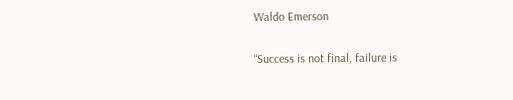Waldo Emerson

“Success is not final, failure is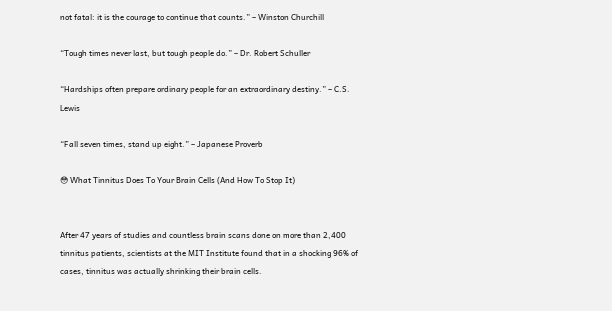not fatal: it is the courage to continue that counts.” – Winston Churchill

“Tough times never last, but tough people do.” – Dr. Robert Schuller

“Hardships often prepare ordinary people for an extraordinary destiny.” – C.S. Lewis

“Fall seven times, stand up eight.” – Japanese Proverb

😳 What Tinnitus Does To Your Brain Cells (And How To Stop It)


After 47 years of studies and countless brain scans done on more than 2,400 tinnitus patients, scientists at the MIT Institute found that in a shocking 96% of cases, tinnitus was actually shrinking their brain cells.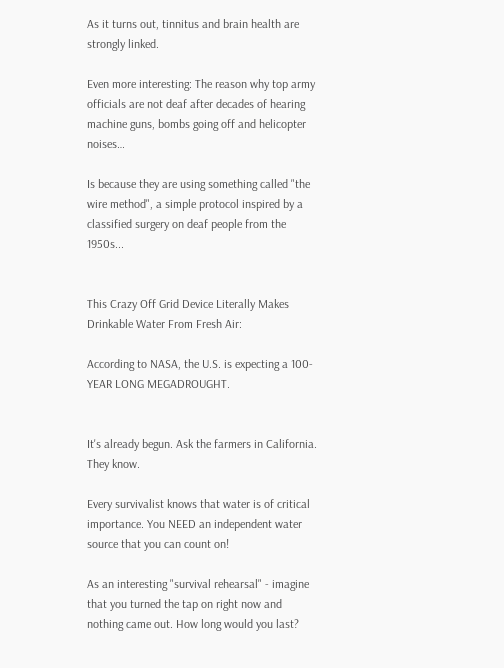As it turns out, tinnitus and brain health are strongly linked.

Even more interesting: The reason why top army officials are not deaf after decades of hearing machine guns, bombs going off and helicopter noises…

Is because they are using something called "the wire method", a simple protocol inspired by a classified surgery on deaf people from the 1950s...


This Crazy Off Grid Device Literally Makes Drinkable Water From Fresh Air:

According to NASA, the U.S. is expecting a 100-YEAR LONG MEGADROUGHT.


It's already begun. Ask the farmers in California. They know.

Every survivalist knows that water is of critical importance. You NEED an independent water source that you can count on!

As an interesting "survival rehearsal" - imagine that you turned the tap on right now and nothing came out. How long would you last?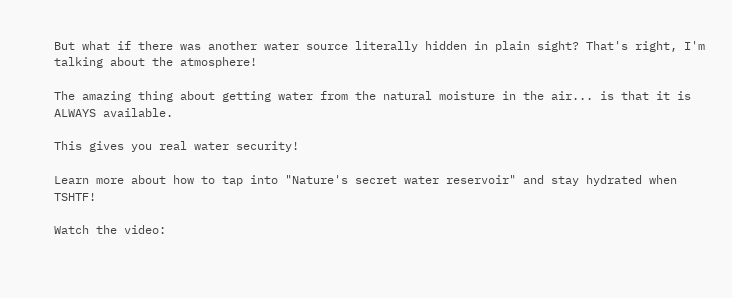But what if there was another water source literally hidden in plain sight? That's right, I'm talking about the atmosphere!

The amazing thing about getting water from the natural moisture in the air... is that it is ALWAYS available.

This gives you real water security!

Learn more about how to tap into "Nature's secret water reservoir" and stay hydrated when TSHTF!

Watch the video: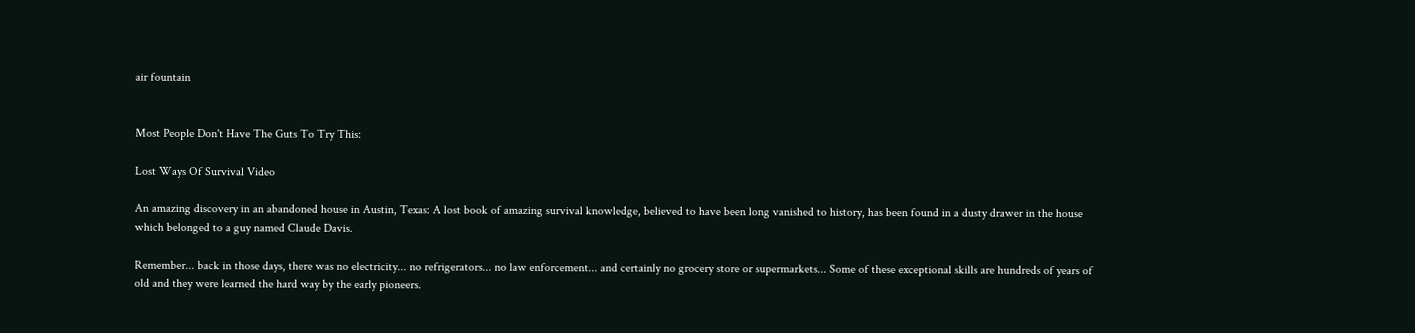air fountain


Most People Don't Have The Guts To Try This:

Lost Ways Of Survival Video

An amazing discovery in an abandoned house in Austin, Texas: A lost book of amazing survival knowledge, believed to have been long vanished to history, has been found in a dusty drawer in the house which belonged to a guy named Claude Davis.

Remember... back in those days, there was no electricity... no refrigerators... no law enforcement... and certainly no grocery store or supermarkets... Some of these exceptional skills are hundreds of years of old and they were learned the hard way by the early pioneers.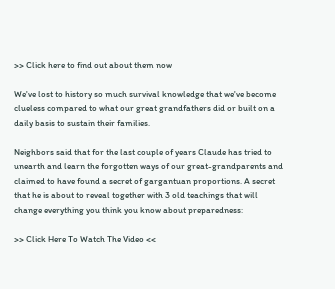>> Click here to find out about them now

We've lost to history so much survival knowledge that we've become clueless compared to what our great grandfathers did or built on a daily basis to sustain their families.

Neighbors said that for the last couple of years Claude has tried to unearth and learn the forgotten ways of our great-grandparents and claimed to have found a secret of gargantuan proportions. A secret that he is about to reveal together with 3 old teachings that will change everything you think you know about preparedness:

>> Click Here To Watch The Video <<